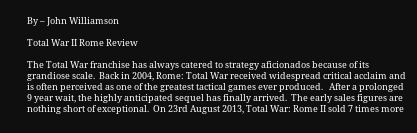By – John Williamson

Total War II Rome Review

The Total War franchise has always catered to strategy aficionados because of its grandiose scale.  Back in 2004, Rome: Total War received widespread critical acclaim and is often perceived as one of the greatest tactical games ever produced.   After a prolonged 9 year wait, the highly anticipated sequel has finally arrived.  The early sales figures are nothing short of exceptional.  On 23rd August 2013, Total War: Rome II sold 7 times more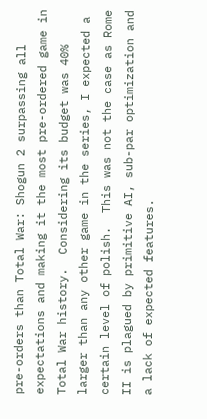pre-orders than Total War: Shogun 2 surpassing all expectations and making it the most pre-ordered game in Total War history.  Considering its budget was 40% larger than any other game in the series, I expected a certain level of polish.  This was not the case as Rome II is plagued by primitive AI, sub-par optimization and a lack of expected features.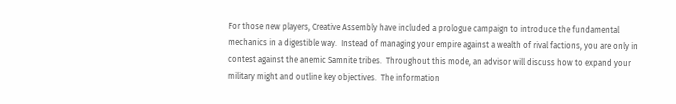For those new players, Creative Assembly have included a prologue campaign to introduce the fundamental mechanics in a digestible way.  Instead of managing your empire against a wealth of rival factions, you are only in contest against the anemic Samnite tribes.  Throughout this mode, an advisor will discuss how to expand your military might and outline key objectives.  The information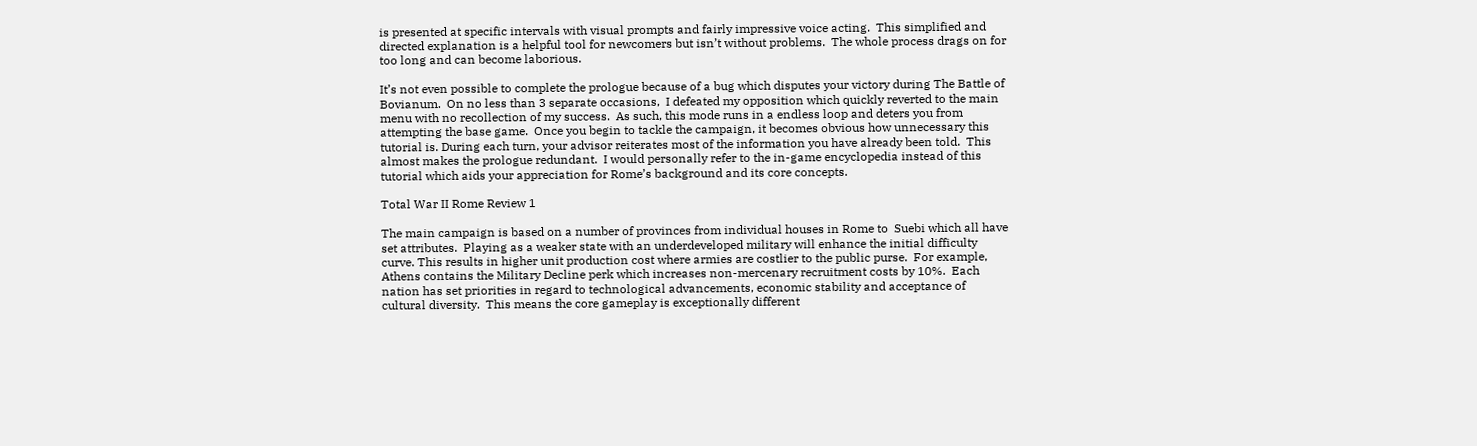is presented at specific intervals with visual prompts and fairly impressive voice acting.  This simplified and directed explanation is a helpful tool for newcomers but isn’t without problems.  The whole process drags on for too long and can become laborious.

It’s not even possible to complete the prologue because of a bug which disputes your victory during The Battle of Bovianum.  On no less than 3 separate occasions,  I defeated my opposition which quickly reverted to the main menu with no recollection of my success.  As such, this mode runs in a endless loop and deters you from attempting the base game.  Once you begin to tackle the campaign, it becomes obvious how unnecessary this tutorial is. During each turn, your advisor reiterates most of the information you have already been told.  This almost makes the prologue redundant.  I would personally refer to the in-game encyclopedia instead of this tutorial which aids your appreciation for Rome’s background and its core concepts.

Total War II Rome Review 1

The main campaign is based on a number of provinces from individual houses in Rome to  Suebi which all have set attributes.  Playing as a weaker state with an underdeveloped military will enhance the initial difficulty curve. This results in higher unit production cost where armies are costlier to the public purse.  For example, Athens contains the Military Decline perk which increases non-mercenary recruitment costs by 10%.  Each nation has set priorities in regard to technological advancements, economic stability and acceptance of cultural diversity.  This means the core gameplay is exceptionally different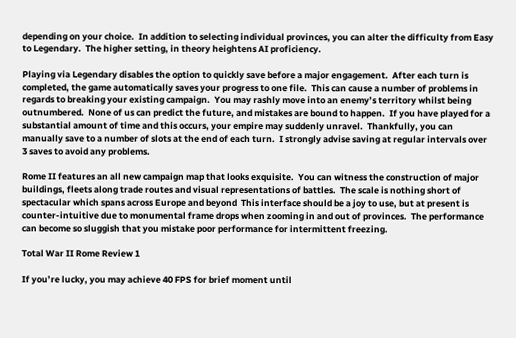depending on your choice.  In addition to selecting individual provinces, you can alter the difficulty from Easy to Legendary.  The higher setting, in theory heightens AI proficiency.

Playing via Legendary disables the option to quickly save before a major engagement.  After each turn is completed, the game automatically saves your progress to one file.  This can cause a number of problems in regards to breaking your existing campaign.  You may rashly move into an enemy’s territory whilst being outnumbered.  None of us can predict the future, and mistakes are bound to happen.  If you have played for a substantial amount of time and this occurs, your empire may suddenly unravel.  Thankfully, you can manually save to a number of slots at the end of each turn.  I strongly advise saving at regular intervals over 3 saves to avoid any problems.

Rome II features an all new campaign map that looks exquisite.  You can witness the construction of major buildings, fleets along trade routes and visual representations of battles.  The scale is nothing short of spectacular which spans across Europe and beyond  This interface should be a joy to use, but at present is counter-intuitive due to monumental frame drops when zooming in and out of provinces.  The performance can become so sluggish that you mistake poor performance for intermittent freezing.

Total War II Rome Review 1

If you’re lucky, you may achieve 40 FPS for brief moment until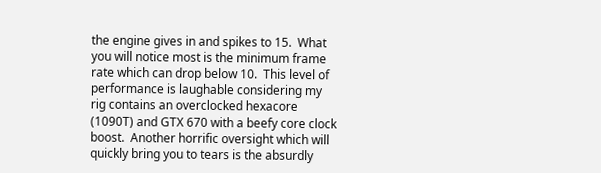the engine gives in and spikes to 15.  What you will notice most is the minimum frame rate which can drop below 10.  This level of performance is laughable considering my rig contains an overclocked hexacore (1090T) and GTX 670 with a beefy core clock boost.  Another horrific oversight which will quickly bring you to tears is the absurdly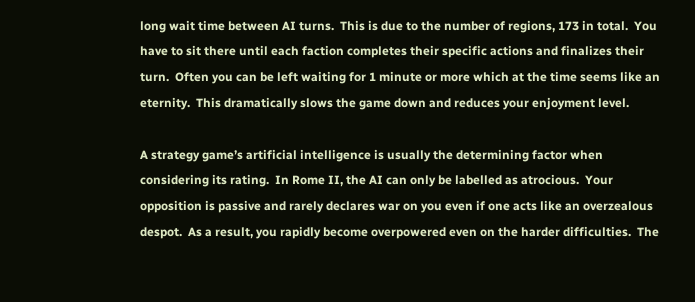long wait time between AI turns.  This is due to the number of regions, 173 in total.  You have to sit there until each faction completes their specific actions and finalizes their turn.  Often you can be left waiting for 1 minute or more which at the time seems like an eternity.  This dramatically slows the game down and reduces your enjoyment level.

A strategy game’s artificial intelligence is usually the determining factor when considering its rating.  In Rome II, the AI can only be labelled as atrocious.  Your opposition is passive and rarely declares war on you even if one acts like an overzealous despot.  As a result, you rapidly become overpowered even on the harder difficulties.  The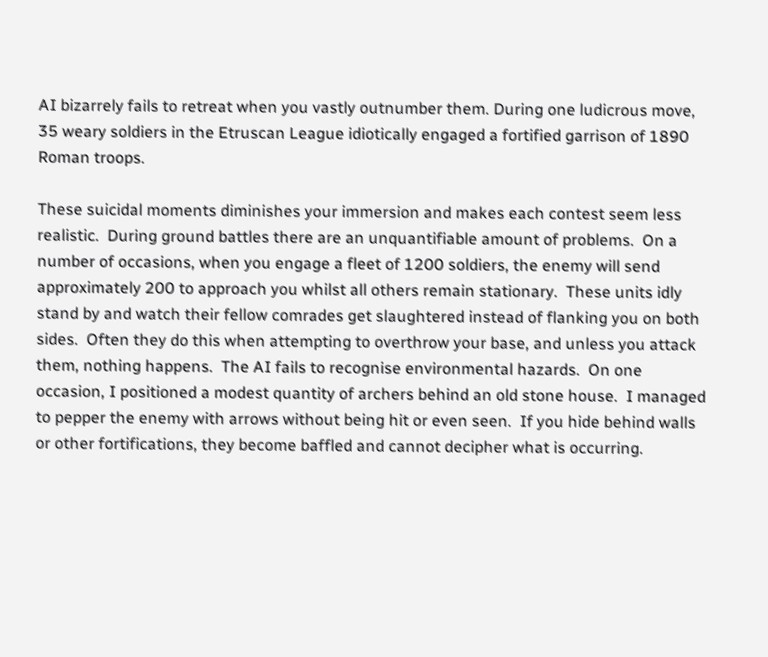AI bizarrely fails to retreat when you vastly outnumber them. During one ludicrous move, 35 weary soldiers in the Etruscan League idiotically engaged a fortified garrison of 1890 Roman troops.

These suicidal moments diminishes your immersion and makes each contest seem less realistic.  During ground battles there are an unquantifiable amount of problems.  On a number of occasions, when you engage a fleet of 1200 soldiers, the enemy will send approximately 200 to approach you whilst all others remain stationary.  These units idly stand by and watch their fellow comrades get slaughtered instead of flanking you on both sides.  Often they do this when attempting to overthrow your base, and unless you attack them, nothing happens.  The AI fails to recognise environmental hazards.  On one occasion, I positioned a modest quantity of archers behind an old stone house.  I managed to pepper the enemy with arrows without being hit or even seen.  If you hide behind walls or other fortifications, they become baffled and cannot decipher what is occurring.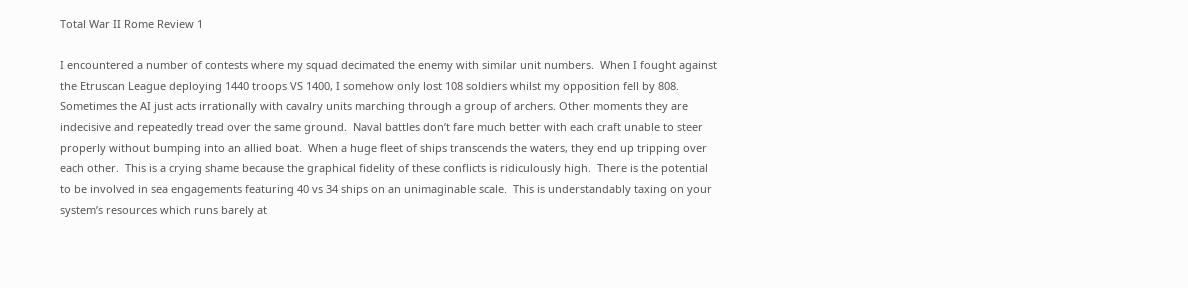Total War II Rome Review 1

I encountered a number of contests where my squad decimated the enemy with similar unit numbers.  When I fought against the Etruscan League deploying 1440 troops VS 1400, I somehow only lost 108 soldiers whilst my opposition fell by 808.  Sometimes the AI just acts irrationally with cavalry units marching through a group of archers. Other moments they are indecisive and repeatedly tread over the same ground.  Naval battles don’t fare much better with each craft unable to steer properly without bumping into an allied boat.  When a huge fleet of ships transcends the waters, they end up tripping over each other.  This is a crying shame because the graphical fidelity of these conflicts is ridiculously high.  There is the potential to be involved in sea engagements featuring 40 vs 34 ships on an unimaginable scale.  This is understandably taxing on your system’s resources which runs barely at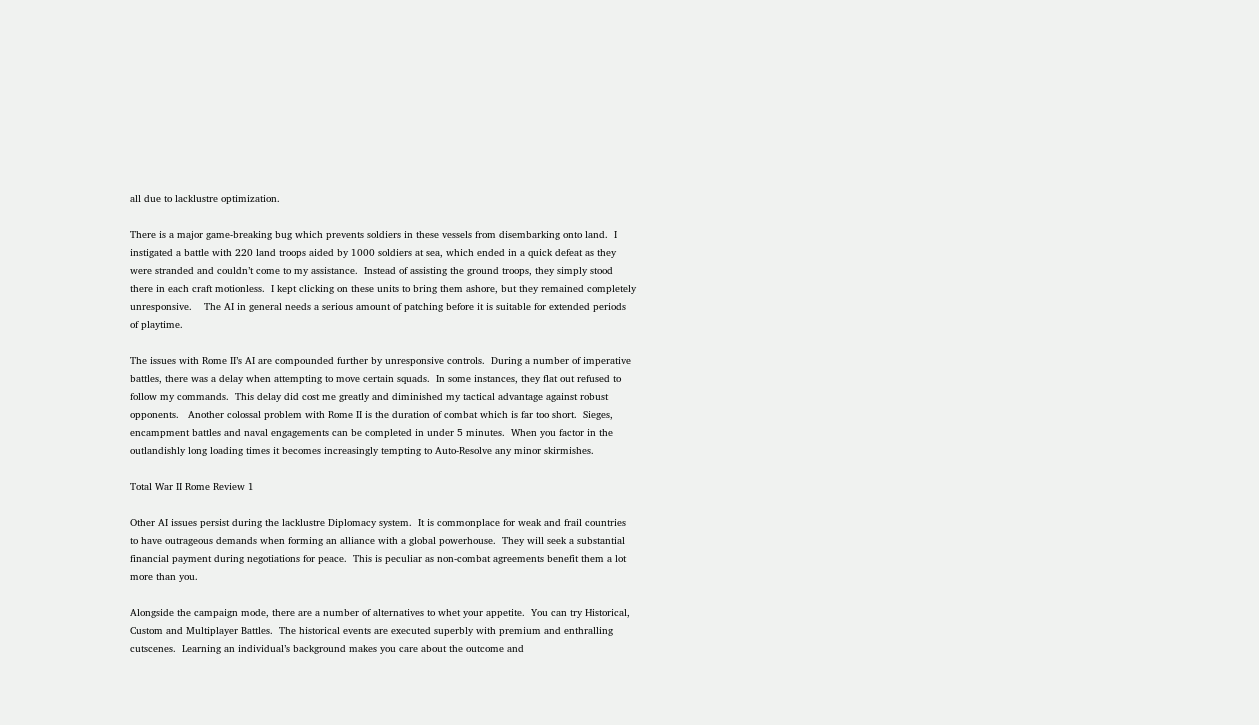all due to lacklustre optimization.

There is a major game-breaking bug which prevents soldiers in these vessels from disembarking onto land.  I instigated a battle with 220 land troops aided by 1000 soldiers at sea, which ended in a quick defeat as they were stranded and couldn’t come to my assistance.  Instead of assisting the ground troops, they simply stood there in each craft motionless.  I kept clicking on these units to bring them ashore, but they remained completely unresponsive.    The AI in general needs a serious amount of patching before it is suitable for extended periods of playtime.

The issues with Rome II’s AI are compounded further by unresponsive controls.  During a number of imperative battles, there was a delay when attempting to move certain squads.  In some instances, they flat out refused to follow my commands.  This delay did cost me greatly and diminished my tactical advantage against robust opponents.   Another colossal problem with Rome II is the duration of combat which is far too short.  Sieges, encampment battles and naval engagements can be completed in under 5 minutes.  When you factor in the outlandishly long loading times it becomes increasingly tempting to Auto-Resolve any minor skirmishes.

Total War II Rome Review 1

Other AI issues persist during the lacklustre Diplomacy system.  It is commonplace for weak and frail countries to have outrageous demands when forming an alliance with a global powerhouse.  They will seek a substantial financial payment during negotiations for peace.  This is peculiar as non-combat agreements benefit them a lot more than you.

Alongside the campaign mode, there are a number of alternatives to whet your appetite.  You can try Historical, Custom and Multiplayer Battles.  The historical events are executed superbly with premium and enthralling cutscenes.  Learning an individual’s background makes you care about the outcome and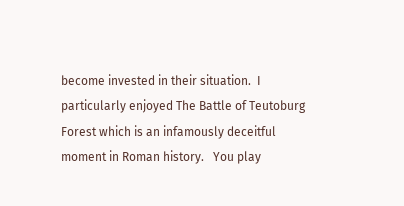become invested in their situation.  I particularly enjoyed The Battle of Teutoburg Forest which is an infamously deceitful moment in Roman history.   You play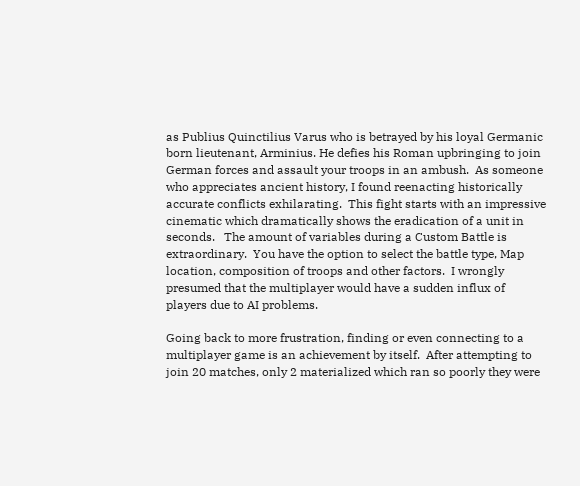as Publius Quinctilius Varus who is betrayed by his loyal Germanic born lieutenant, Arminius. He defies his Roman upbringing to join German forces and assault your troops in an ambush.  As someone who appreciates ancient history, I found reenacting historically accurate conflicts exhilarating.  This fight starts with an impressive cinematic which dramatically shows the eradication of a unit in seconds.   The amount of variables during a Custom Battle is extraordinary.  You have the option to select the battle type, Map location, composition of troops and other factors.  I wrongly presumed that the multiplayer would have a sudden influx of players due to AI problems.

Going back to more frustration, finding or even connecting to a multiplayer game is an achievement by itself.  After attempting to join 20 matches, only 2 materialized which ran so poorly they were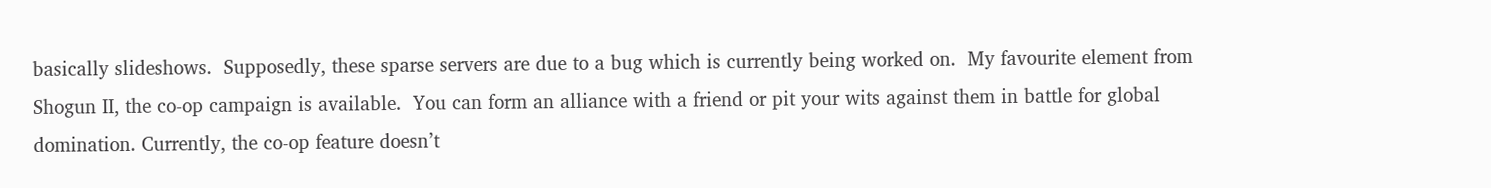basically slideshows.  Supposedly, these sparse servers are due to a bug which is currently being worked on.  My favourite element from Shogun II, the co-op campaign is available.  You can form an alliance with a friend or pit your wits against them in battle for global domination. Currently, the co-op feature doesn’t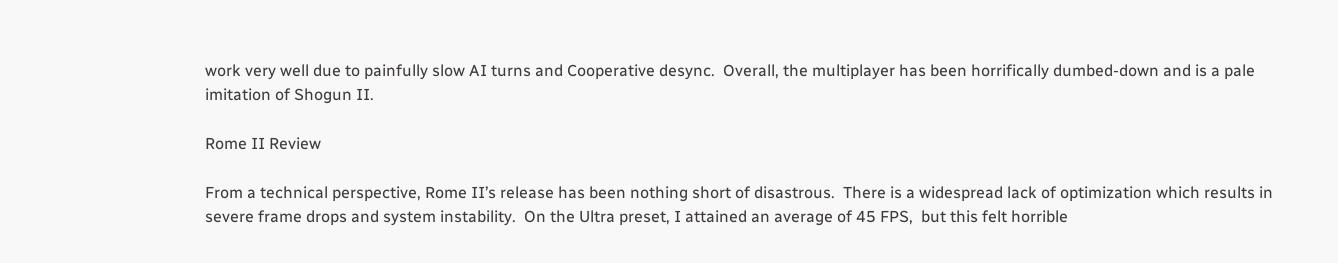work very well due to painfully slow AI turns and Cooperative desync.  Overall, the multiplayer has been horrifically dumbed-down and is a pale imitation of Shogun II.

Rome II Review

From a technical perspective, Rome II’s release has been nothing short of disastrous.  There is a widespread lack of optimization which results in severe frame drops and system instability.  On the Ultra preset, I attained an average of 45 FPS,  but this felt horrible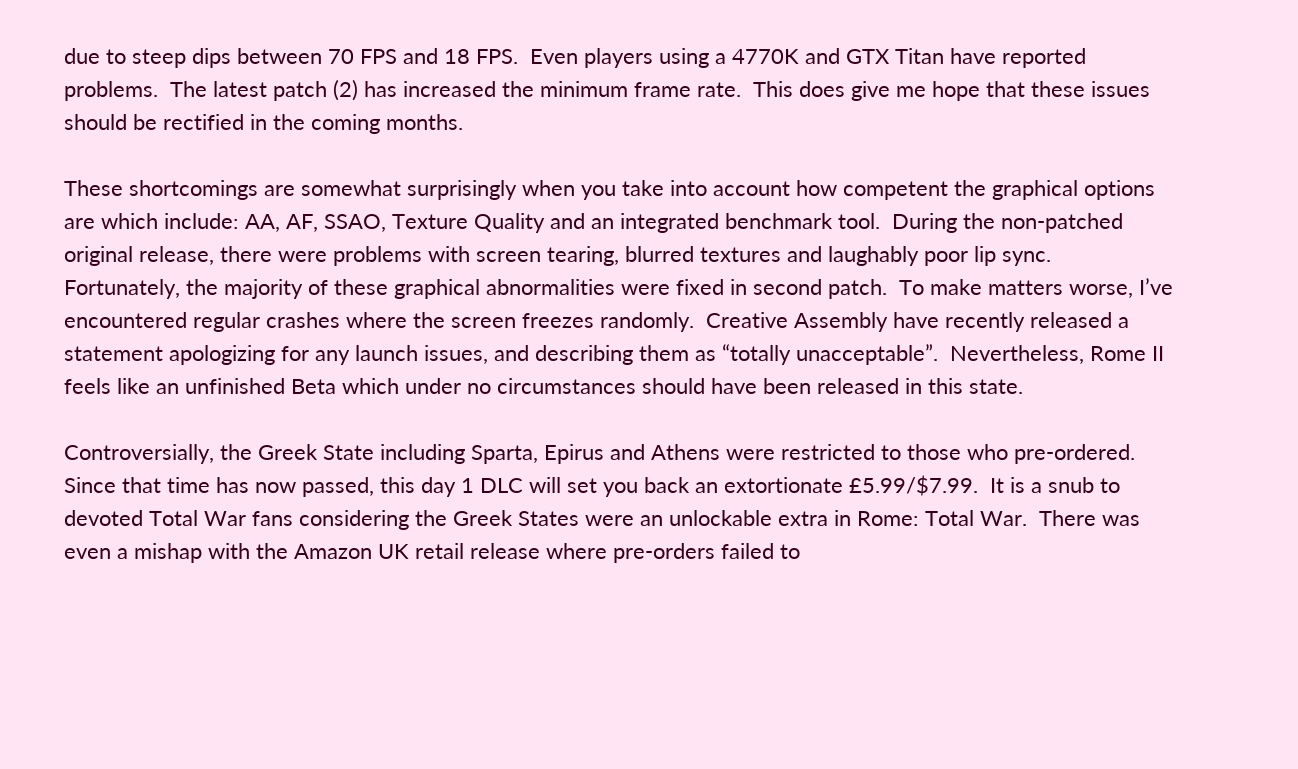due to steep dips between 70 FPS and 18 FPS.  Even players using a 4770K and GTX Titan have reported problems.  The latest patch (2) has increased the minimum frame rate.  This does give me hope that these issues should be rectified in the coming months.

These shortcomings are somewhat surprisingly when you take into account how competent the graphical options are which include: AA, AF, SSAO, Texture Quality and an integrated benchmark tool.  During the non-patched original release, there were problems with screen tearing, blurred textures and laughably poor lip sync.  Fortunately, the majority of these graphical abnormalities were fixed in second patch.  To make matters worse, I’ve encountered regular crashes where the screen freezes randomly.  Creative Assembly have recently released a statement apologizing for any launch issues, and describing them as “totally unacceptable”.  Nevertheless, Rome II feels like an unfinished Beta which under no circumstances should have been released in this state.

Controversially, the Greek State including Sparta, Epirus and Athens were restricted to those who pre-ordered.  Since that time has now passed, this day 1 DLC will set you back an extortionate £5.99/$7.99.  It is a snub to devoted Total War fans considering the Greek States were an unlockable extra in Rome: Total War.  There was even a mishap with the Amazon UK retail release where pre-orders failed to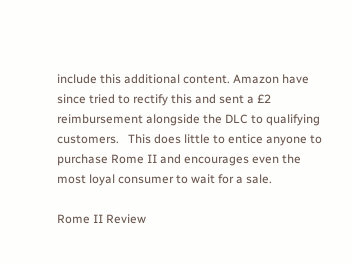include this additional content. Amazon have since tried to rectify this and sent a £2 reimbursement alongside the DLC to qualifying customers.   This does little to entice anyone to purchase Rome II and encourages even the most loyal consumer to wait for a sale.

Rome II Review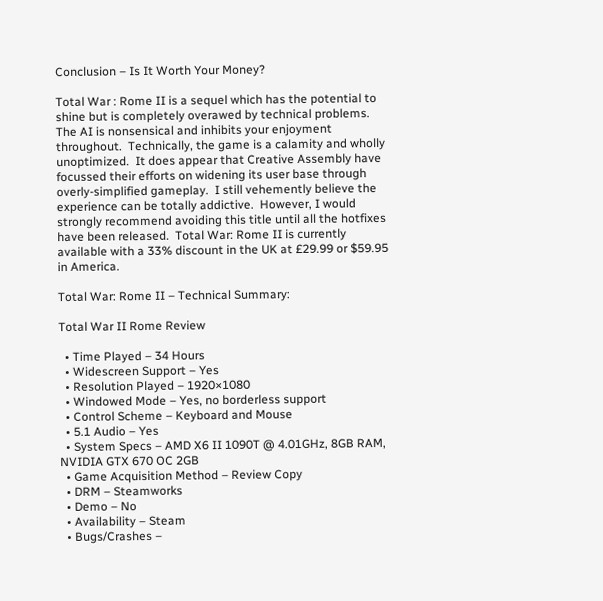Conclusion – Is It Worth Your Money?

Total War : Rome II is a sequel which has the potential to shine but is completely overawed by technical problems.  The AI is nonsensical and inhibits your enjoyment throughout.  Technically, the game is a calamity and wholly unoptimized.  It does appear that Creative Assembly have focussed their efforts on widening its user base through overly-simplified gameplay.  I still vehemently believe the experience can be totally addictive.  However, I would strongly recommend avoiding this title until all the hotfixes have been released.  Total War: Rome II is currently available with a 33% discount in the UK at £29.99 or $59.95 in America.

Total War: Rome II – Technical Summary:

Total War II Rome Review

  • Time Played – 34 Hours
  • Widescreen Support – Yes
  • Resolution Played – 1920×1080
  • Windowed Mode – Yes, no borderless support
  • Control Scheme – Keyboard and Mouse
  • 5.1 Audio – Yes
  • System Specs – AMD X6 II 1090T @ 4.01GHz, 8GB RAM, NVIDIA GTX 670 OC 2GB
  • Game Acquisition Method – Review Copy
  • DRM – Steamworks
  • Demo – No
  • Availability – Steam
  • Bugs/Crashes –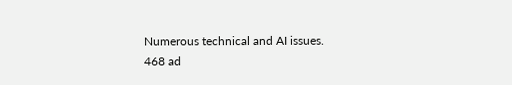Numerous technical and AI issues.
468 ad